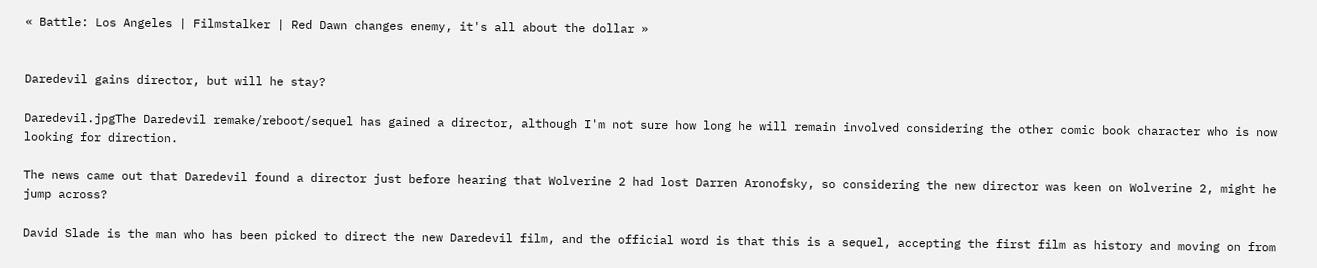« Battle: Los Angeles | Filmstalker | Red Dawn changes enemy, it's all about the dollar »


Daredevil gains director, but will he stay?

Daredevil.jpgThe Daredevil remake/reboot/sequel has gained a director, although I'm not sure how long he will remain involved considering the other comic book character who is now looking for direction.

The news came out that Daredevil found a director just before hearing that Wolverine 2 had lost Darren Aronofsky, so considering the new director was keen on Wolverine 2, might he jump across?

David Slade is the man who has been picked to direct the new Daredevil film, and the official word is that this is a sequel, accepting the first film as history and moving on from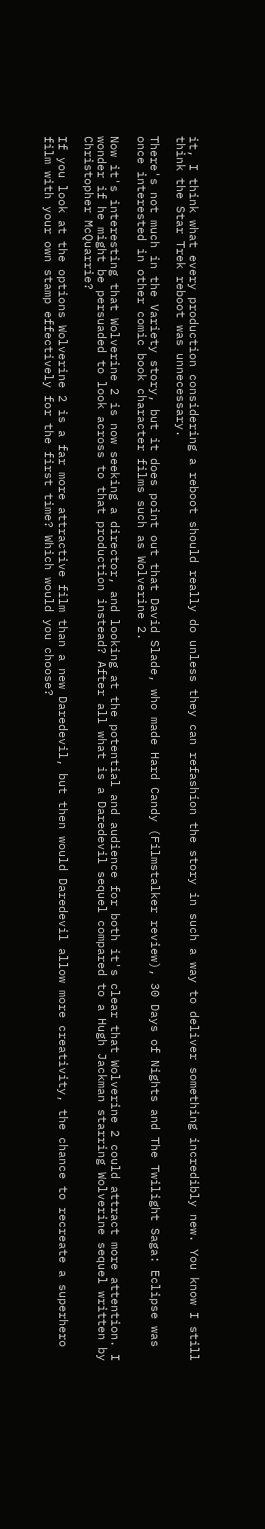it, I think what every production considering a reboot should really do unless they can refashion the story in such a way to deliver something incredibly new. You know I still think the Star Trek reboot was unnecessary.

There's not much in the Variety story, but it does point out that David Slade, who made Hard Candy (Filmstalker review), 30 Days of Nights and The Twilight Saga: Eclipse was once interested in other comic book character films such as Wolverine 2.

Now it's interesting that Wolverine 2 is now seeking a director, and looking at the potential and audience for both it's clear that Wolverine 2 could attract more attention. I wonder if he might be persuaded to look across to that production instead? After all what is a Daredevil sequel compared to a Hugh Jackman starring Wolverine sequel written by Christopher McQuarrie?

If you look at the options Wolverine 2 is a far more attractive film than a new Daredevil, but then would Daredevil allow more creativity, the chance to recreate a superhero film with your own stamp effectively for the first time? Which would you choose?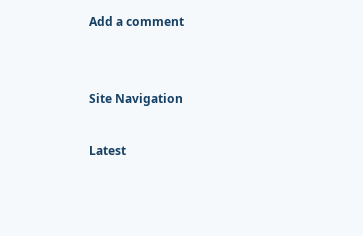Add a comment


Site Navigation

Latest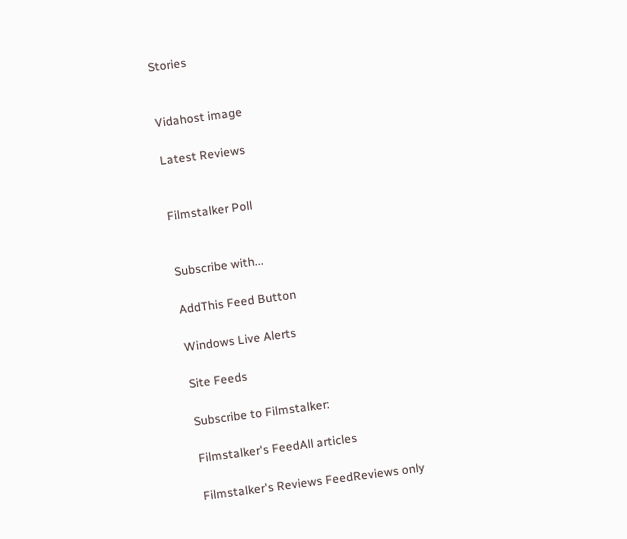Stories


Vidahost image

Latest Reviews


Filmstalker Poll


Subscribe with...

AddThis Feed Button

Windows Live Alerts

Site Feeds

Subscribe to Filmstalker:

Filmstalker's FeedAll articles

Filmstalker's Reviews FeedReviews only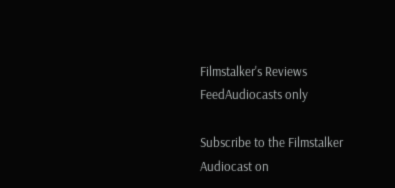Filmstalker's Reviews FeedAudiocasts only

Subscribe to the Filmstalker Audiocast on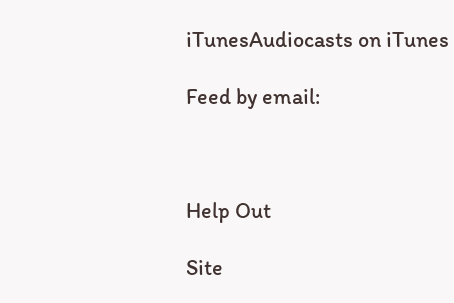iTunesAudiocasts on iTunes

Feed by email:



Help Out

Site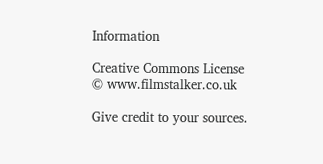Information

Creative Commons License
© www.filmstalker.co.uk

Give credit to your sources.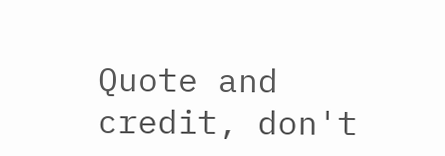Quote and credit, don't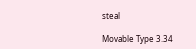steal

Movable Type 3.34